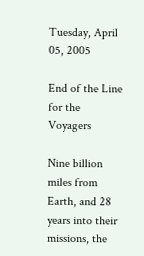Tuesday, April 05, 2005

End of the Line for the Voyagers

Nine billion miles from Earth, and 28 years into their missions, the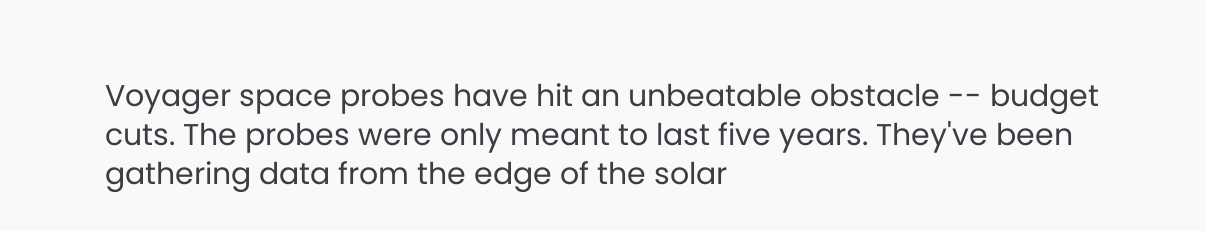Voyager space probes have hit an unbeatable obstacle -- budget cuts. The probes were only meant to last five years. They've been gathering data from the edge of the solar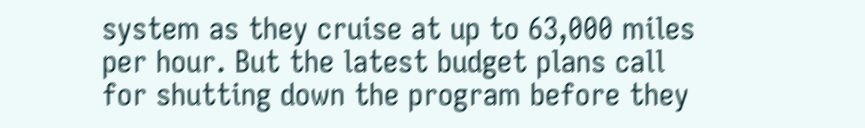system as they cruise at up to 63,000 miles per hour. But the latest budget plans call for shutting down the program before they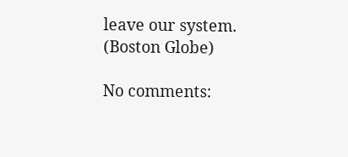leave our system. (Boston Globe)

No comments: